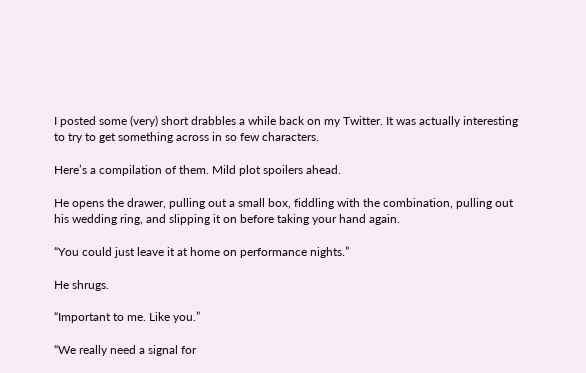I posted some (very) short drabbles a while back on my Twitter. It was actually interesting to try to get something across in so few characters.

Here’s a compilation of them. Mild plot spoilers ahead.

He opens the drawer, pulling out a small box, fiddling with the combination, pulling out his wedding ring, and slipping it on before taking your hand again.

“You could just leave it at home on performance nights.”

He shrugs.

“Important to me. Like you.”

“We really need a signal for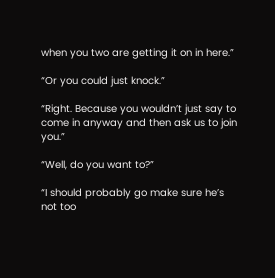when you two are getting it on in here.”

“Or you could just knock.”

“Right. Because you wouldn’t just say to come in anyway and then ask us to join you.”

“Well, do you want to?”

“I should probably go make sure he’s not too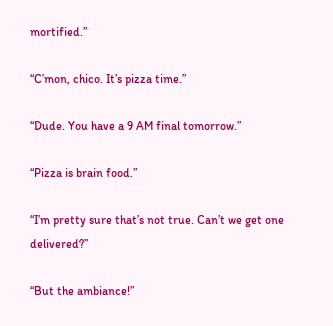mortified.”

“C’mon, chico. It’s pizza time.”

“Dude. You have a 9 AM final tomorrow.”

“Pizza is brain food.”

“I’m pretty sure that’s not true. Can’t we get one delivered?”

“But the ambiance!”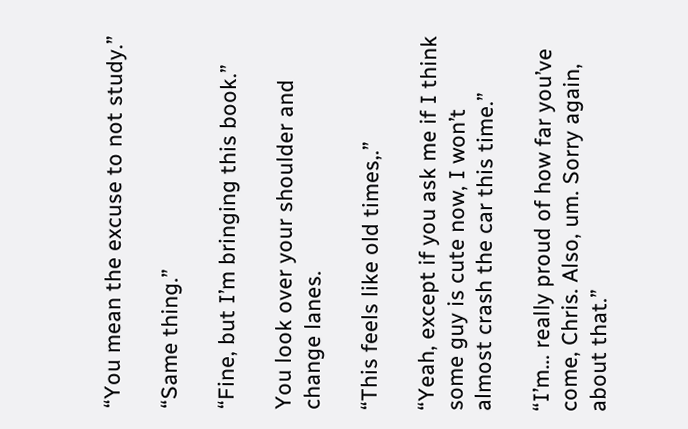“You mean the excuse to not study.”

“Same thing.”

“Fine, but I’m bringing this book.”

You look over your shoulder and change lanes.

“This feels like old times,.”

“Yeah, except if you ask me if I think some guy is cute now, I won’t almost crash the car this time.”

“I’m… really proud of how far you’ve come, Chris. Also, um. Sorry again, about that.”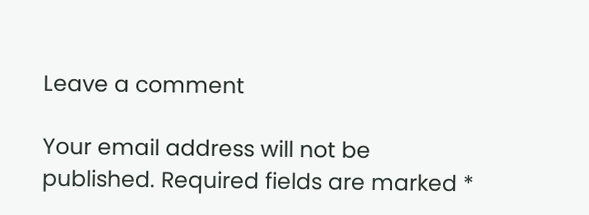Leave a comment

Your email address will not be published. Required fields are marked *